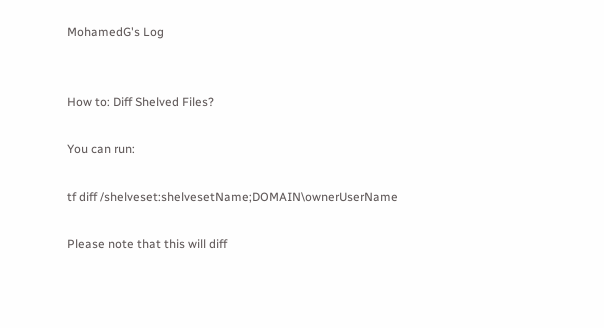MohamedG's Log


How to: Diff Shelved Files?

You can run:

tf diff /shelveset:shelvesetName;DOMAIN\ownerUserName

Please note that this will diff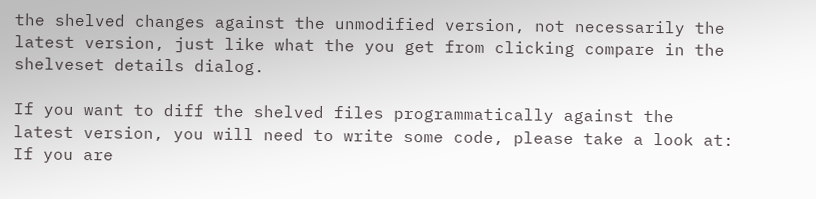the shelved changes against the unmodified version, not necessarily the latest version, just like what the you get from clicking compare in the shelveset details dialog.

If you want to diff the shelved files programmatically against the latest version, you will need to write some code, please take a look at: If you are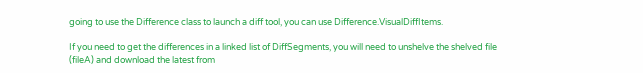going to use the Difference class to launch a diff tool, you can use Difference.VisualDiffItems.

If you need to get the differences in a linked list of DiffSegments, you will need to unshelve the shelved file (fileA) and download the latest from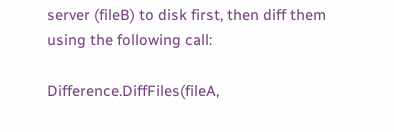server (fileB) to disk first, then diff them using the following call:

Difference.DiffFiles(fileA,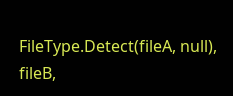FileType.Detect(fileA, null), fileB,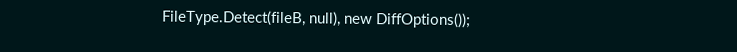FileType.Detect(fileB, null), new DiffOptions());